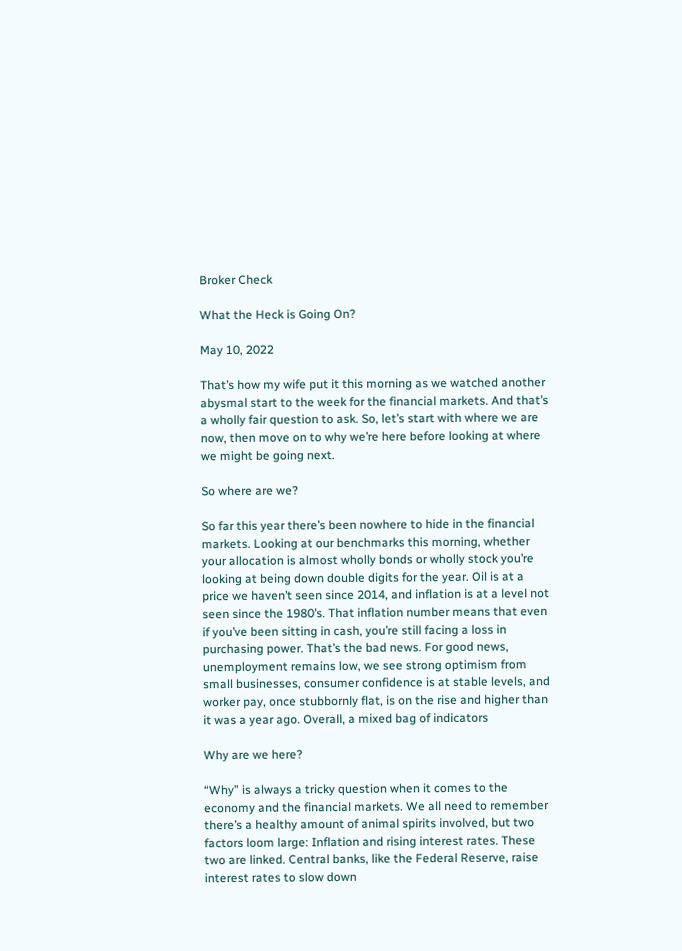Broker Check

What the Heck is Going On?

May 10, 2022

That’s how my wife put it this morning as we watched another abysmal start to the week for the financial markets. And that’s a wholly fair question to ask. So, let’s start with where we are now, then move on to why we’re here before looking at where we might be going next.

So where are we?

So far this year there’s been nowhere to hide in the financial markets. Looking at our benchmarks this morning, whether your allocation is almost wholly bonds or wholly stock you’re looking at being down double digits for the year. Oil is at a price we haven’t seen since 2014, and inflation is at a level not seen since the 1980’s. That inflation number means that even if you’ve been sitting in cash, you’re still facing a loss in purchasing power. That’s the bad news. For good news, unemployment remains low, we see strong optimism from small businesses, consumer confidence is at stable levels, and worker pay, once stubbornly flat, is on the rise and higher than it was a year ago. Overall, a mixed bag of indicators

Why are we here?

“Why” is always a tricky question when it comes to the economy and the financial markets. We all need to remember there’s a healthy amount of animal spirits involved, but two factors loom large: Inflation and rising interest rates. These two are linked. Central banks, like the Federal Reserve, raise interest rates to slow down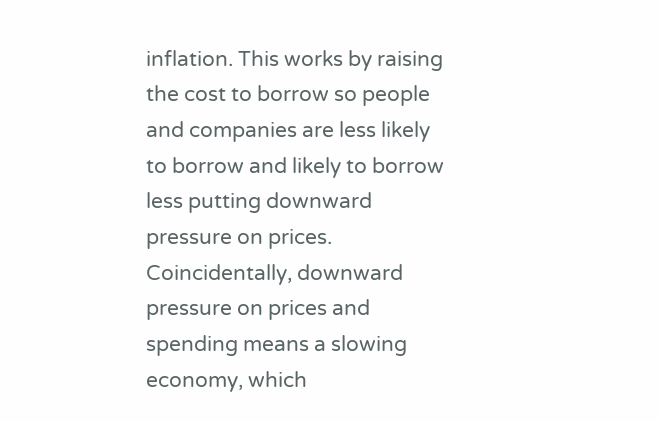inflation. This works by raising the cost to borrow so people and companies are less likely to borrow and likely to borrow less putting downward pressure on prices. Coincidentally, downward pressure on prices and spending means a slowing economy, which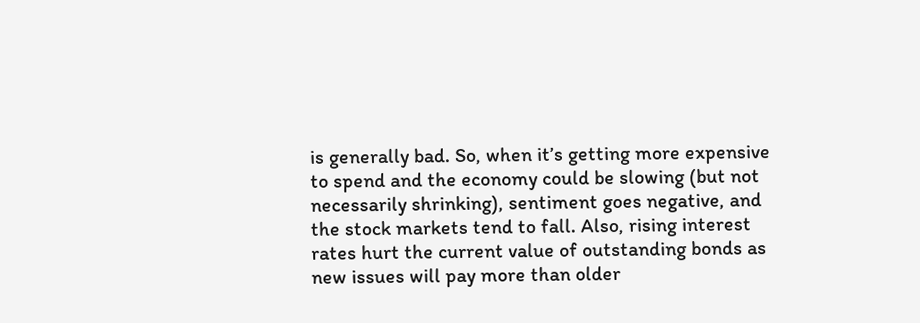is generally bad. So, when it’s getting more expensive to spend and the economy could be slowing (but not necessarily shrinking), sentiment goes negative, and the stock markets tend to fall. Also, rising interest rates hurt the current value of outstanding bonds as new issues will pay more than older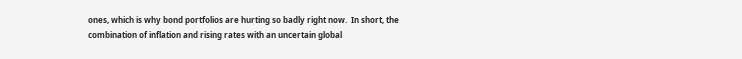ones, which is why bond portfolios are hurting so badly right now.  In short, the combination of inflation and rising rates with an uncertain global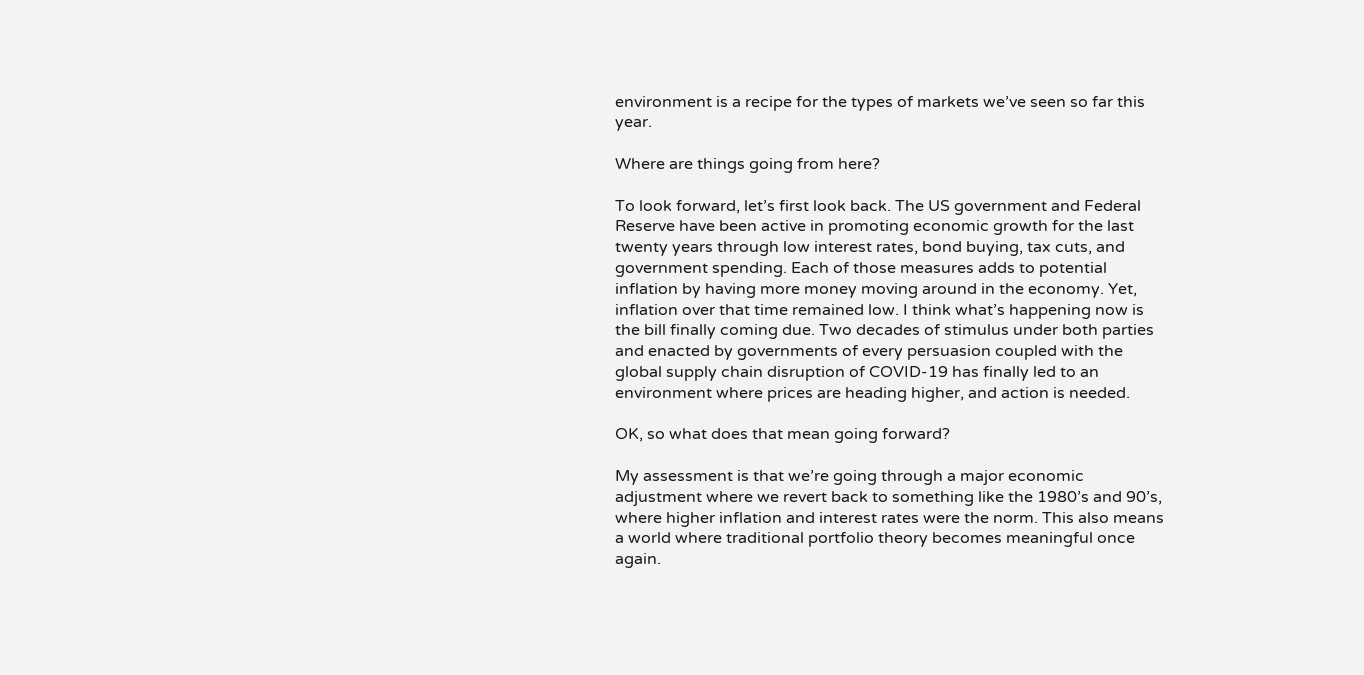environment is a recipe for the types of markets we’ve seen so far this year.

Where are things going from here?

To look forward, let’s first look back. The US government and Federal Reserve have been active in promoting economic growth for the last twenty years through low interest rates, bond buying, tax cuts, and government spending. Each of those measures adds to potential inflation by having more money moving around in the economy. Yet, inflation over that time remained low. I think what’s happening now is the bill finally coming due. Two decades of stimulus under both parties and enacted by governments of every persuasion coupled with the global supply chain disruption of COVID-19 has finally led to an environment where prices are heading higher, and action is needed.

OK, so what does that mean going forward?

My assessment is that we’re going through a major economic adjustment where we revert back to something like the 1980’s and 90’s, where higher inflation and interest rates were the norm. This also means a world where traditional portfolio theory becomes meaningful once again.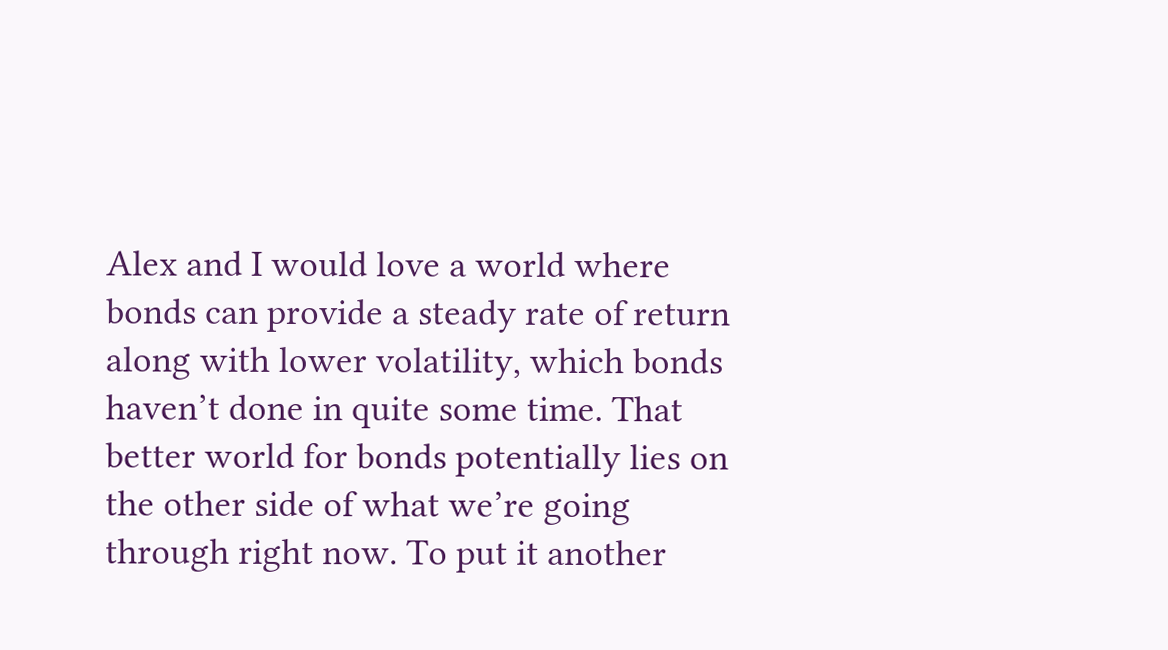Alex and I would love a world where bonds can provide a steady rate of return along with lower volatility, which bonds haven’t done in quite some time. That better world for bonds potentially lies on the other side of what we’re going through right now. To put it another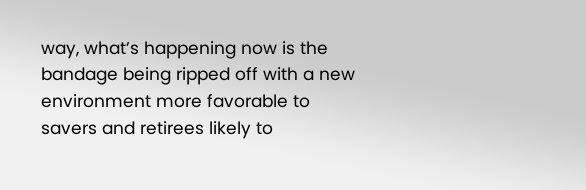way, what’s happening now is the bandage being ripped off with a new environment more favorable to savers and retirees likely to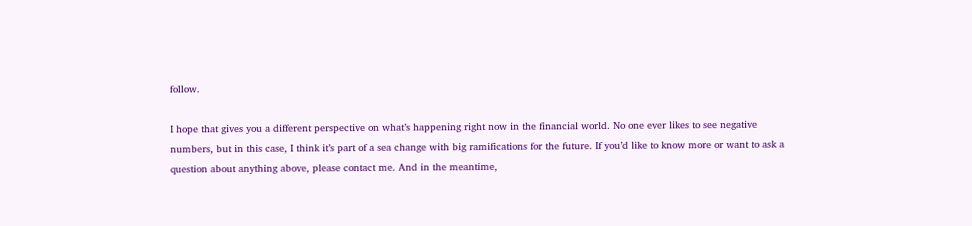follow.

I hope that gives you a different perspective on what’s happening right now in the financial world. No one ever likes to see negative numbers, but in this case, I think it’s part of a sea change with big ramifications for the future. If you’d like to know more or want to ask a question about anything above, please contact me. And in the meantime,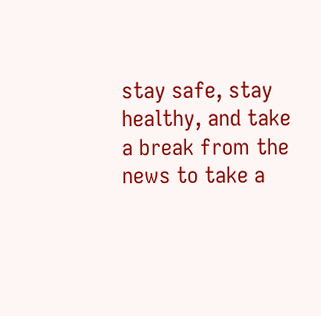stay safe, stay healthy, and take a break from the news to take a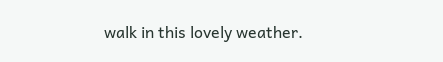walk in this lovely weather.